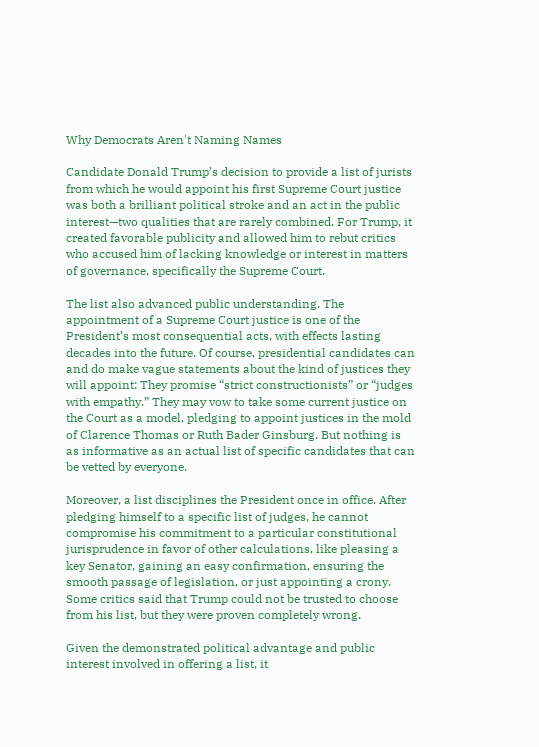Why Democrats Aren't Naming Names

Candidate Donald Trump’s decision to provide a list of jurists from which he would appoint his first Supreme Court justice was both a brilliant political stroke and an act in the public interest—two qualities that are rarely combined. For Trump, it created favorable publicity and allowed him to rebut critics who accused him of lacking knowledge or interest in matters of governance, specifically the Supreme Court.

The list also advanced public understanding. The appointment of a Supreme Court justice is one of the President’s most consequential acts, with effects lasting decades into the future. Of course, presidential candidates can and do make vague statements about the kind of justices they will appoint: They promise “strict constructionists” or “judges with empathy.” They may vow to take some current justice on the Court as a model, pledging to appoint justices in the mold of Clarence Thomas or Ruth Bader Ginsburg. But nothing is as informative as an actual list of specific candidates that can be vetted by everyone.

Moreover, a list disciplines the President once in office. After pledging himself to a specific list of judges, he cannot compromise his commitment to a particular constitutional jurisprudence in favor of other calculations, like pleasing a key Senator, gaining an easy confirmation, ensuring the smooth passage of legislation, or just appointing a crony. Some critics said that Trump could not be trusted to choose from his list, but they were proven completely wrong.

Given the demonstrated political advantage and public interest involved in offering a list, it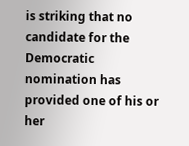is striking that no candidate for the Democratic nomination has provided one of his or her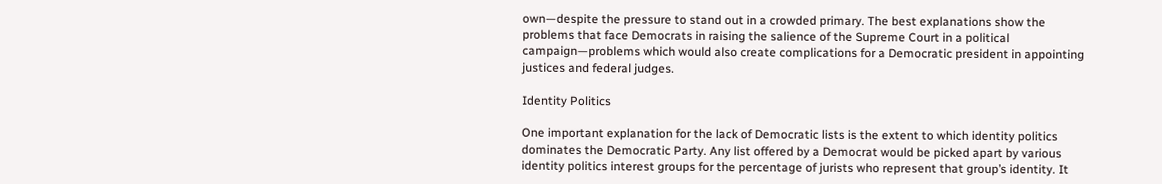own—despite the pressure to stand out in a crowded primary. The best explanations show the problems that face Democrats in raising the salience of the Supreme Court in a political campaign—problems which would also create complications for a Democratic president in appointing justices and federal judges.

Identity Politics

One important explanation for the lack of Democratic lists is the extent to which identity politics dominates the Democratic Party. Any list offered by a Democrat would be picked apart by various identity politics interest groups for the percentage of jurists who represent that group’s identity. It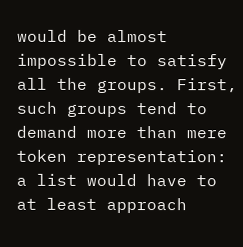would be almost impossible to satisfy all the groups. First, such groups tend to demand more than mere token representation: a list would have to at least approach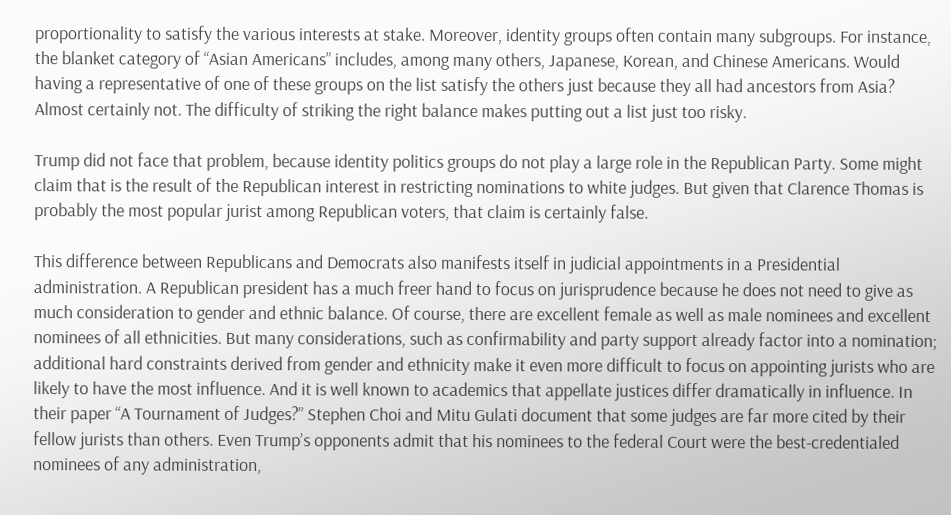proportionality to satisfy the various interests at stake. Moreover, identity groups often contain many subgroups. For instance, the blanket category of “Asian Americans” includes, among many others, Japanese, Korean, and Chinese Americans. Would having a representative of one of these groups on the list satisfy the others just because they all had ancestors from Asia? Almost certainly not. The difficulty of striking the right balance makes putting out a list just too risky.

Trump did not face that problem, because identity politics groups do not play a large role in the Republican Party. Some might claim that is the result of the Republican interest in restricting nominations to white judges. But given that Clarence Thomas is probably the most popular jurist among Republican voters, that claim is certainly false.

This difference between Republicans and Democrats also manifests itself in judicial appointments in a Presidential administration. A Republican president has a much freer hand to focus on jurisprudence because he does not need to give as much consideration to gender and ethnic balance. Of course, there are excellent female as well as male nominees and excellent nominees of all ethnicities. But many considerations, such as confirmability and party support already factor into a nomination; additional hard constraints derived from gender and ethnicity make it even more difficult to focus on appointing jurists who are likely to have the most influence. And it is well known to academics that appellate justices differ dramatically in influence. In their paper “A Tournament of Judges?” Stephen Choi and Mitu Gulati document that some judges are far more cited by their fellow jurists than others. Even Trump’s opponents admit that his nominees to the federal Court were the best-credentialed nominees of any administration,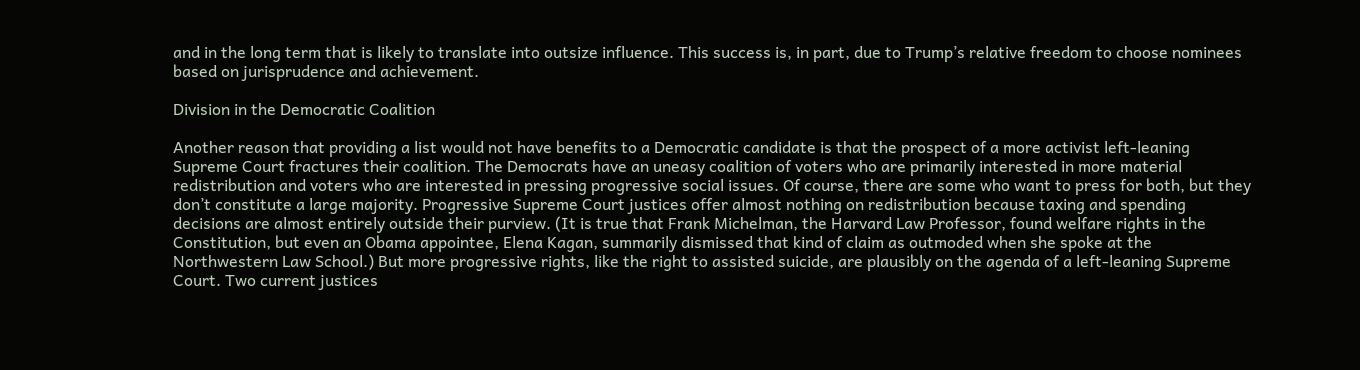and in the long term that is likely to translate into outsize influence. This success is, in part, due to Trump’s relative freedom to choose nominees based on jurisprudence and achievement.

Division in the Democratic Coalition

Another reason that providing a list would not have benefits to a Democratic candidate is that the prospect of a more activist left-leaning Supreme Court fractures their coalition. The Democrats have an uneasy coalition of voters who are primarily interested in more material redistribution and voters who are interested in pressing progressive social issues. Of course, there are some who want to press for both, but they don’t constitute a large majority. Progressive Supreme Court justices offer almost nothing on redistribution because taxing and spending decisions are almost entirely outside their purview. (It is true that Frank Michelman, the Harvard Law Professor, found welfare rights in the Constitution, but even an Obama appointee, Elena Kagan, summarily dismissed that kind of claim as outmoded when she spoke at the Northwestern Law School.) But more progressive rights, like the right to assisted suicide, are plausibly on the agenda of a left-leaning Supreme Court. Two current justices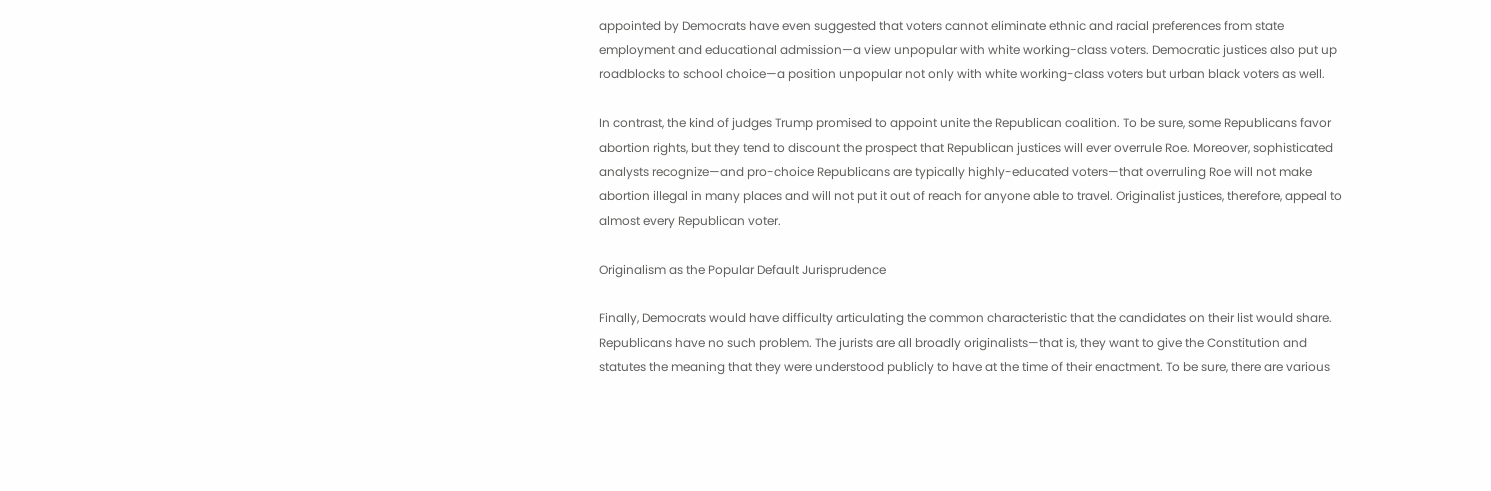appointed by Democrats have even suggested that voters cannot eliminate ethnic and racial preferences from state employment and educational admission—a view unpopular with white working-class voters. Democratic justices also put up roadblocks to school choice—a position unpopular not only with white working-class voters but urban black voters as well.

In contrast, the kind of judges Trump promised to appoint unite the Republican coalition. To be sure, some Republicans favor abortion rights, but they tend to discount the prospect that Republican justices will ever overrule Roe. Moreover, sophisticated analysts recognize—and pro-choice Republicans are typically highly-educated voters—that overruling Roe will not make abortion illegal in many places and will not put it out of reach for anyone able to travel. Originalist justices, therefore, appeal to almost every Republican voter.

Originalism as the Popular Default Jurisprudence

Finally, Democrats would have difficulty articulating the common characteristic that the candidates on their list would share. Republicans have no such problem. The jurists are all broadly originalists—that is, they want to give the Constitution and statutes the meaning that they were understood publicly to have at the time of their enactment. To be sure, there are various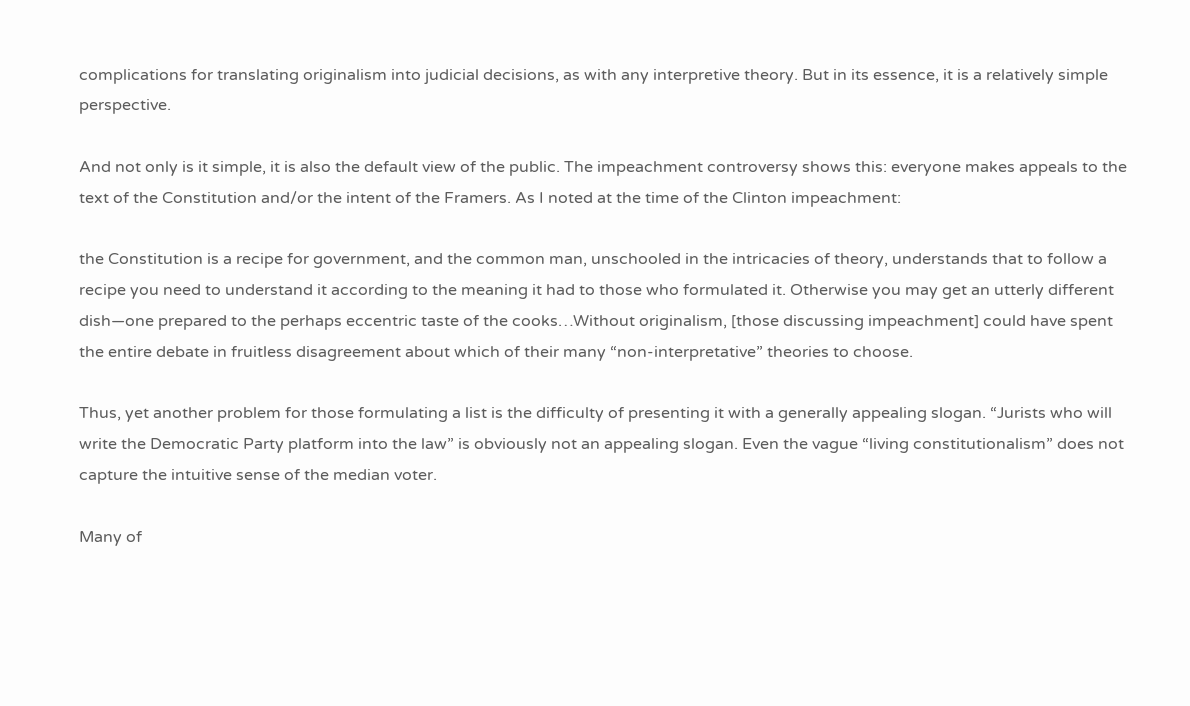complications for translating originalism into judicial decisions, as with any interpretive theory. But in its essence, it is a relatively simple perspective.

And not only is it simple, it is also the default view of the public. The impeachment controversy shows this: everyone makes appeals to the text of the Constitution and/or the intent of the Framers. As I noted at the time of the Clinton impeachment:

the Constitution is a recipe for government, and the common man, unschooled in the intricacies of theory, understands that to follow a recipe you need to understand it according to the meaning it had to those who formulated it. Otherwise you may get an utterly different dish—one prepared to the perhaps eccentric taste of the cooks…Without originalism, [those discussing impeachment] could have spent the entire debate in fruitless disagreement about which of their many “non-interpretative” theories to choose.

Thus, yet another problem for those formulating a list is the difficulty of presenting it with a generally appealing slogan. “Jurists who will write the Democratic Party platform into the law” is obviously not an appealing slogan. Even the vague “living constitutionalism” does not capture the intuitive sense of the median voter.

Many of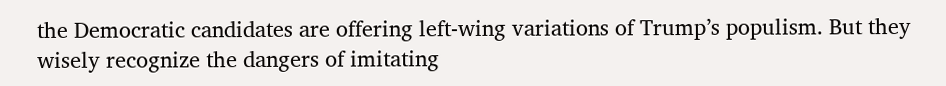the Democratic candidates are offering left-wing variations of Trump’s populism. But they wisely recognize the dangers of imitating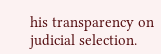his transparency on judicial selection.